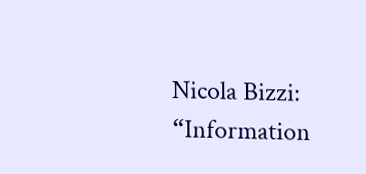Nicola Bizzi: “Information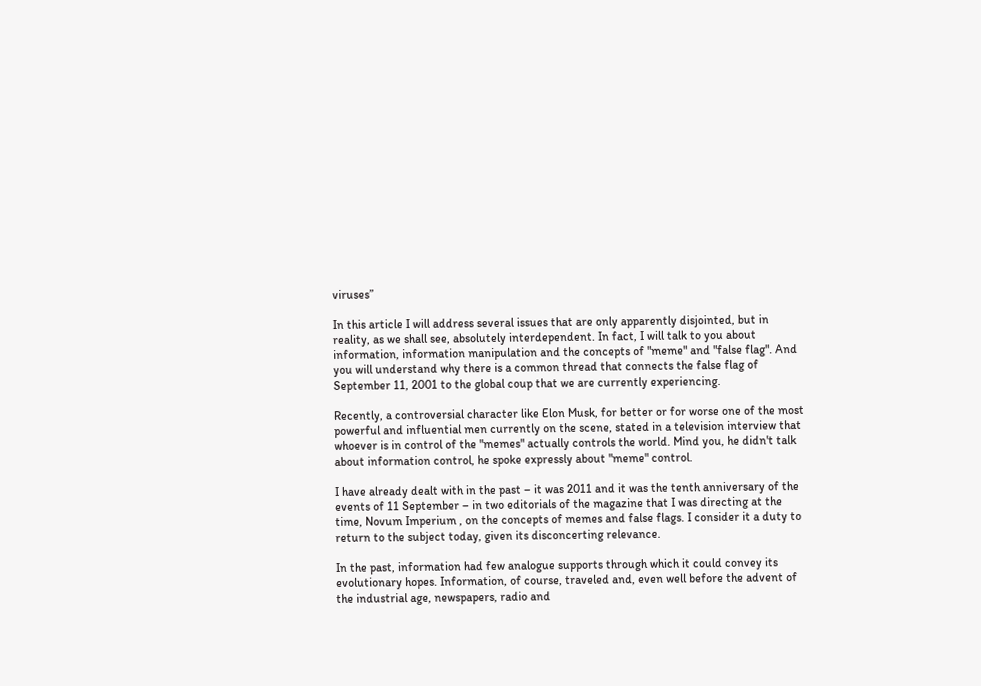viruses”

In this article I will address several issues that are only apparently disjointed, but in reality, as we shall see, absolutely interdependent. In fact, I will talk to you about information, information manipulation and the concepts of "meme" and "false flag". And you will understand why there is a common thread that connects the false flag of September 11, 2001 to the global coup that we are currently experiencing.

Recently, a controversial character like Elon Musk, for better or for worse one of the most powerful and influential men currently on the scene, stated in a television interview that whoever is in control of the "memes" actually controls the world. Mind you, he didn't talk about information control, he spoke expressly about "meme" control.

I have already dealt with in the past – it was 2011 and it was the tenth anniversary of the events of 11 September – in two editorials of the magazine that I was directing at the time, Novum Imperium , on the concepts of memes and false flags. I consider it a duty to return to the subject today, given its disconcerting relevance.

In the past, information had few analogue supports through which it could convey its evolutionary hopes. Information, of course, traveled and, even well before the advent of the industrial age, newspapers, radio and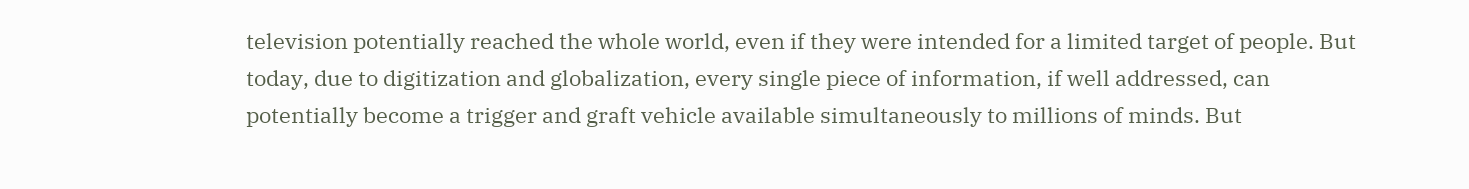television potentially reached the whole world, even if they were intended for a limited target of people. But today, due to digitization and globalization, every single piece of information, if well addressed, can potentially become a trigger and graft vehicle available simultaneously to millions of minds. But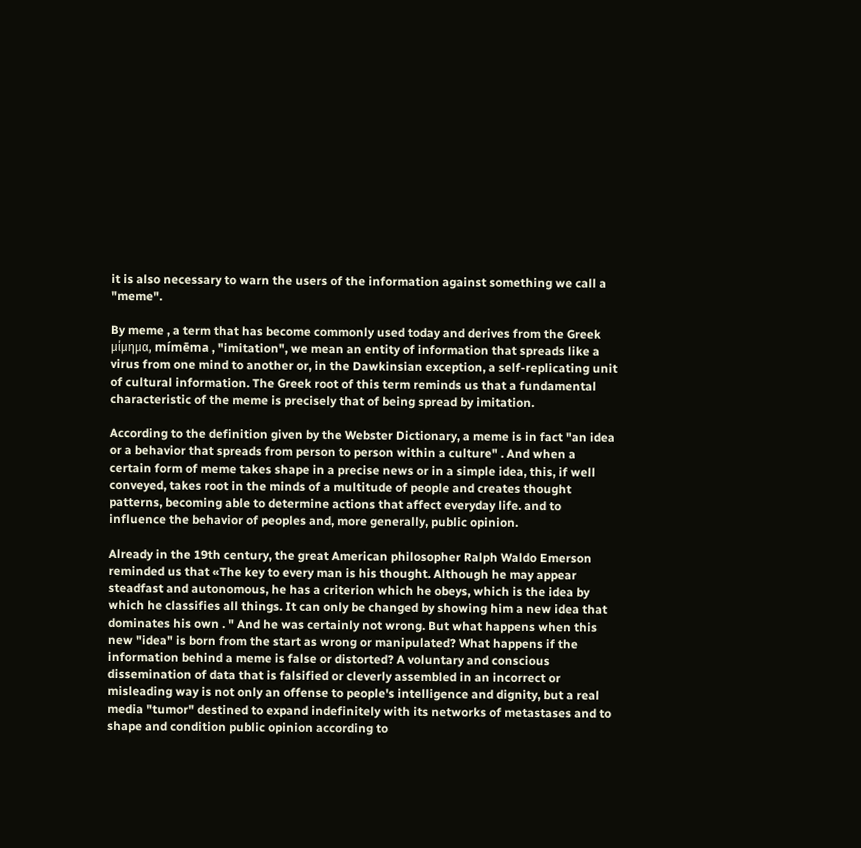it is also necessary to warn the users of the information against something we call a "meme".

By meme , a term that has become commonly used today and derives from the Greek μίμημα, mímēma , "imitation", we mean an entity of information that spreads like a virus from one mind to another or, in the Dawkinsian exception, a self-replicating unit of cultural information. The Greek root of this term reminds us that a fundamental characteristic of the meme is precisely that of being spread by imitation.

According to the definition given by the Webster Dictionary, a meme is in fact "an idea or a behavior that spreads from person to person within a culture" . And when a certain form of meme takes shape in a precise news or in a simple idea, this, if well conveyed, takes root in the minds of a multitude of people and creates thought patterns, becoming able to determine actions that affect everyday life. and to influence the behavior of peoples and, more generally, public opinion.

Already in the 19th century, the great American philosopher Ralph Waldo Emerson reminded us that «The key to every man is his thought. Although he may appear steadfast and autonomous, he has a criterion which he obeys, which is the idea by which he classifies all things. It can only be changed by showing him a new idea that dominates his own . " And he was certainly not wrong. But what happens when this new "idea" is born from the start as wrong or manipulated? What happens if the information behind a meme is false or distorted? A voluntary and conscious dissemination of data that is falsified or cleverly assembled in an incorrect or misleading way is not only an offense to people's intelligence and dignity, but a real media "tumor" destined to expand indefinitely with its networks of metastases and to shape and condition public opinion according to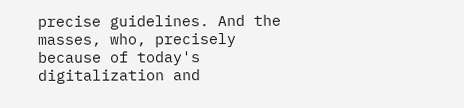precise guidelines. And the masses, who, precisely because of today's digitalization and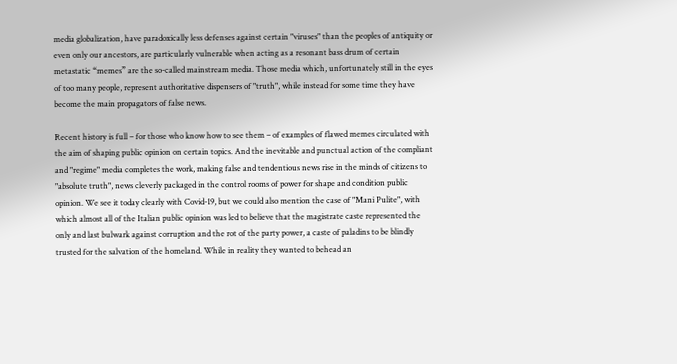media globalization, have paradoxically less defenses against certain "viruses" than the peoples of antiquity or even only our ancestors, are particularly vulnerable when acting as a resonant bass drum of certain metastatic “memes” are the so-called mainstream media. Those media which, unfortunately still in the eyes of too many people, represent authoritative dispensers of "truth", while instead for some time they have become the main propagators of false news.

Recent history is full – for those who know how to see them – of examples of flawed memes circulated with the aim of shaping public opinion on certain topics. And the inevitable and punctual action of the compliant and "regime" media completes the work, making false and tendentious news rise in the minds of citizens to "absolute truth", news cleverly packaged in the control rooms of power for shape and condition public opinion. We see it today clearly with Covid-19, but we could also mention the case of "Mani Pulite", with which almost all of the Italian public opinion was led to believe that the magistrate caste represented the only and last bulwark against corruption and the rot of the party power, a caste of paladins to be blindly trusted for the salvation of the homeland. While in reality they wanted to behead an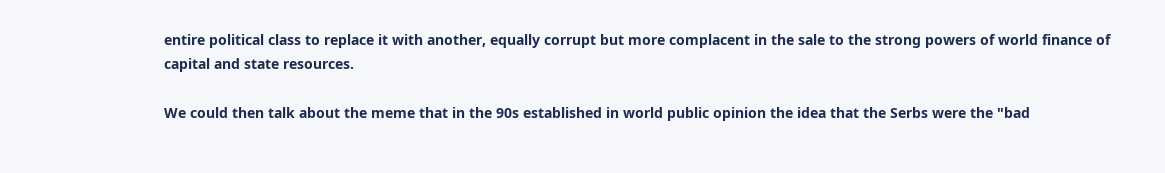entire political class to replace it with another, equally corrupt but more complacent in the sale to the strong powers of world finance of capital and state resources.

We could then talk about the meme that in the 90s established in world public opinion the idea that the Serbs were the "bad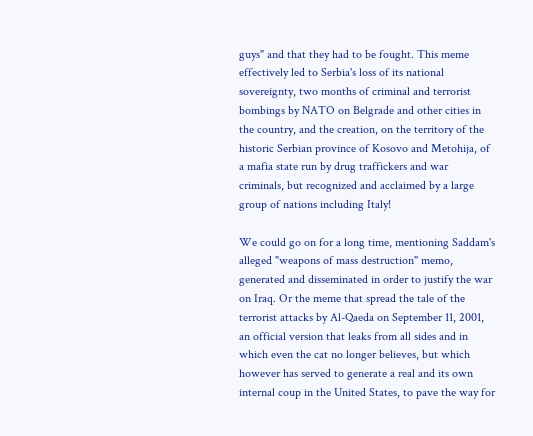guys" and that they had to be fought. This meme effectively led to Serbia's loss of its national sovereignty, two months of criminal and terrorist bombings by NATO on Belgrade and other cities in the country, and the creation, on the territory of the historic Serbian province of Kosovo and Metohija, of a mafia state run by drug traffickers and war criminals, but recognized and acclaimed by a large group of nations including Italy!

We could go on for a long time, mentioning Saddam's alleged "weapons of mass destruction" memo, generated and disseminated in order to justify the war on Iraq. Or the meme that spread the tale of the terrorist attacks by Al-Qaeda on September 11, 2001, an official version that leaks from all sides and in which even the cat no longer believes, but which however has served to generate a real and its own internal coup in the United States, to pave the way for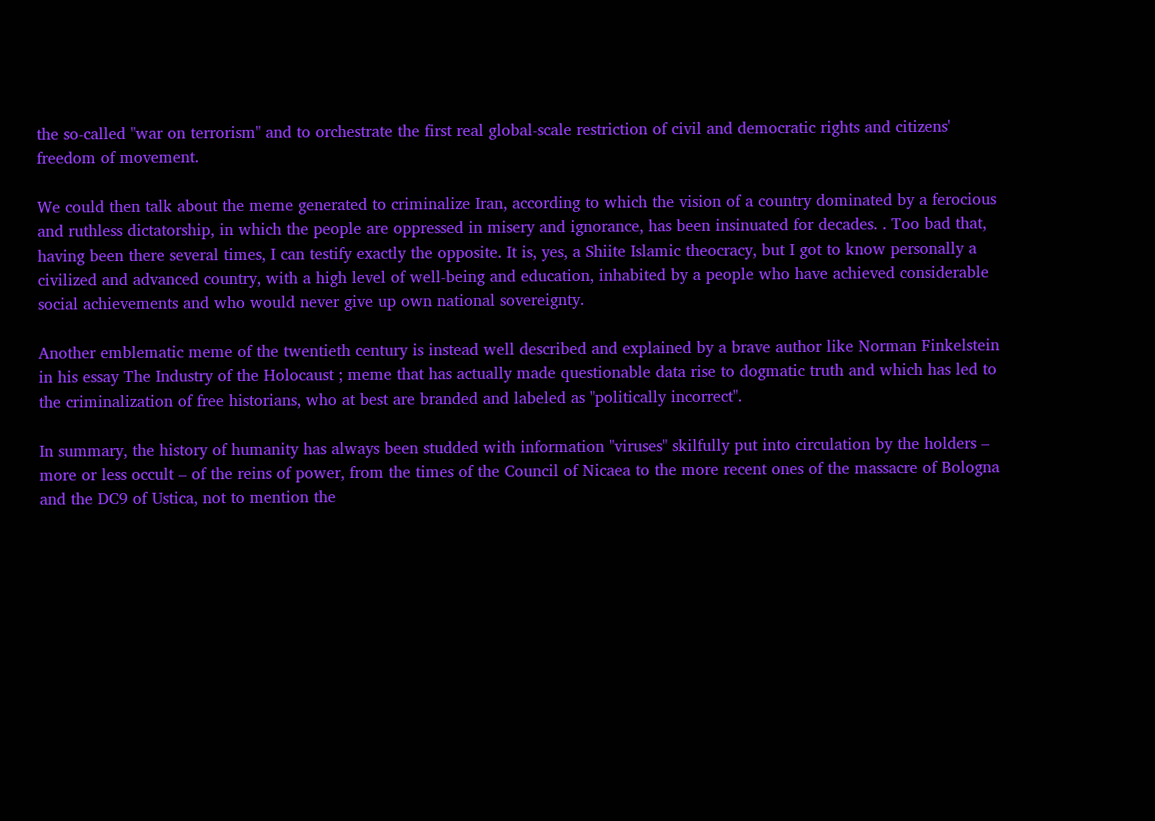the so-called "war on terrorism" and to orchestrate the first real global-scale restriction of civil and democratic rights and citizens' freedom of movement.

We could then talk about the meme generated to criminalize Iran, according to which the vision of a country dominated by a ferocious and ruthless dictatorship, in which the people are oppressed in misery and ignorance, has been insinuated for decades. . Too bad that, having been there several times, I can testify exactly the opposite. It is, yes, a Shiite Islamic theocracy, but I got to know personally a civilized and advanced country, with a high level of well-being and education, inhabited by a people who have achieved considerable social achievements and who would never give up own national sovereignty.

Another emblematic meme of the twentieth century is instead well described and explained by a brave author like Norman Finkelstein in his essay The Industry of the Holocaust ; meme that has actually made questionable data rise to dogmatic truth and which has led to the criminalization of free historians, who at best are branded and labeled as "politically incorrect".

In summary, the history of humanity has always been studded with information "viruses" skilfully put into circulation by the holders – more or less occult – of the reins of power, from the times of the Council of Nicaea to the more recent ones of the massacre of Bologna and the DC9 of Ustica, not to mention the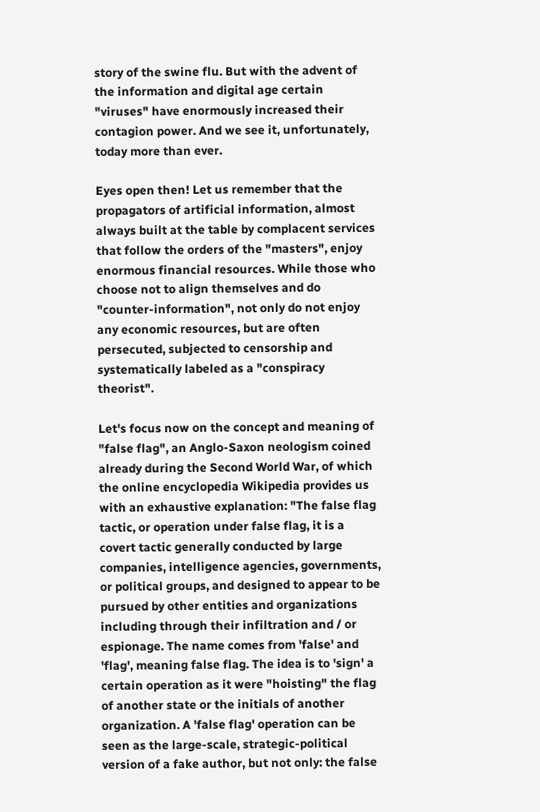story of the swine flu. But with the advent of the information and digital age certain "viruses" have enormously increased their contagion power. And we see it, unfortunately, today more than ever.

Eyes open then! Let us remember that the propagators of artificial information, almost always built at the table by complacent services that follow the orders of the "masters", enjoy enormous financial resources. While those who choose not to align themselves and do "counter-information", not only do not enjoy any economic resources, but are often persecuted, subjected to censorship and systematically labeled as a "conspiracy theorist".

Let's focus now on the concept and meaning of "false flag", an Anglo-Saxon neologism coined already during the Second World War, of which the online encyclopedia Wikipedia provides us with an exhaustive explanation: "The false flag tactic, or operation under false flag, it is a covert tactic generally conducted by large companies, intelligence agencies, governments, or political groups, and designed to appear to be pursued by other entities and organizations including through their infiltration and / or espionage. The name comes from 'false' and 'flag', meaning false flag. The idea is to 'sign' a certain operation as it were "hoisting" the flag of another state or the initials of another organization. A 'false flag' operation can be seen as the large-scale, strategic-political version of a fake author, but not only: the false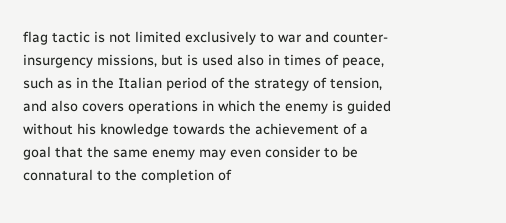flag tactic is not limited exclusively to war and counter-insurgency missions, but is used also in times of peace, such as in the Italian period of the strategy of tension, and also covers operations in which the enemy is guided without his knowledge towards the achievement of a goal that the same enemy may even consider to be connatural to the completion of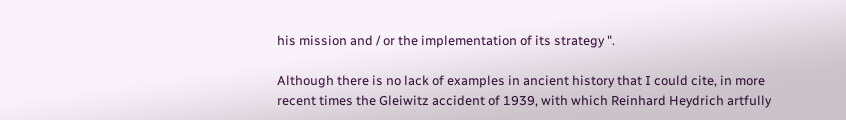his mission and / or the implementation of its strategy ".

Although there is no lack of examples in ancient history that I could cite, in more recent times the Gleiwitz accident of 1939, with which Reinhard Heydrich artfully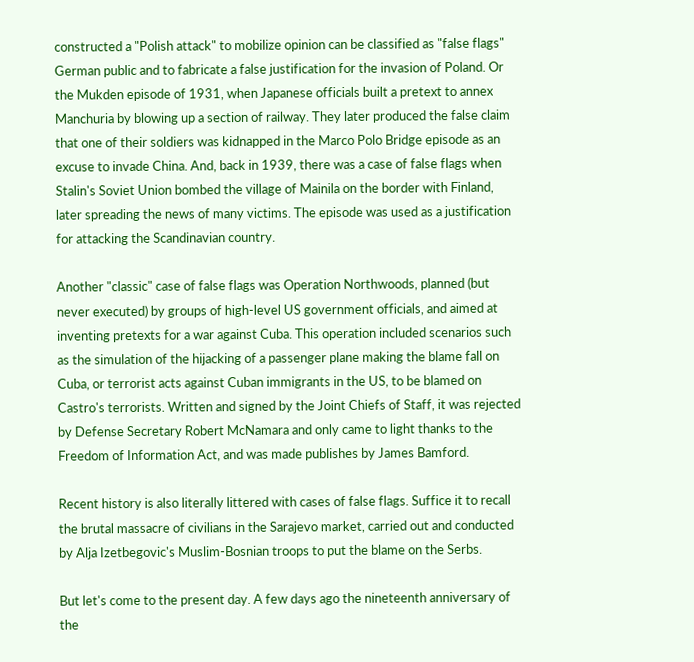constructed a "Polish attack" to mobilize opinion can be classified as "false flags" German public and to fabricate a false justification for the invasion of Poland. Or the Mukden episode of 1931, when Japanese officials built a pretext to annex Manchuria by blowing up a section of railway. They later produced the false claim that one of their soldiers was kidnapped in the Marco Polo Bridge episode as an excuse to invade China. And, back in 1939, there was a case of false flags when Stalin's Soviet Union bombed the village of Mainila on the border with Finland, later spreading the news of many victims. The episode was used as a justification for attacking the Scandinavian country.

Another "classic" case of false flags was Operation Northwoods, planned (but never executed) by groups of high-level US government officials, and aimed at inventing pretexts for a war against Cuba. This operation included scenarios such as the simulation of the hijacking of a passenger plane making the blame fall on Cuba, or terrorist acts against Cuban immigrants in the US, to be blamed on Castro's terrorists. Written and signed by the Joint Chiefs of Staff, it was rejected by Defense Secretary Robert McNamara and only came to light thanks to the Freedom of Information Act, and was made publishes by James Bamford.

Recent history is also literally littered with cases of false flags. Suffice it to recall the brutal massacre of civilians in the Sarajevo market, carried out and conducted by Alja Izetbegovic's Muslim-Bosnian troops to put the blame on the Serbs.

But let's come to the present day. A few days ago the nineteenth anniversary of the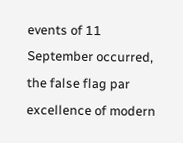events of 11 September occurred, the false flag par excellence of modern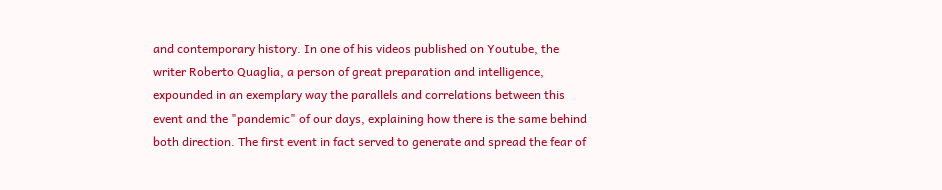and contemporary history. In one of his videos published on Youtube, the writer Roberto Quaglia, a person of great preparation and intelligence, expounded in an exemplary way the parallels and correlations between this event and the "pandemic" of our days, explaining how there is the same behind both direction. The first event in fact served to generate and spread the fear of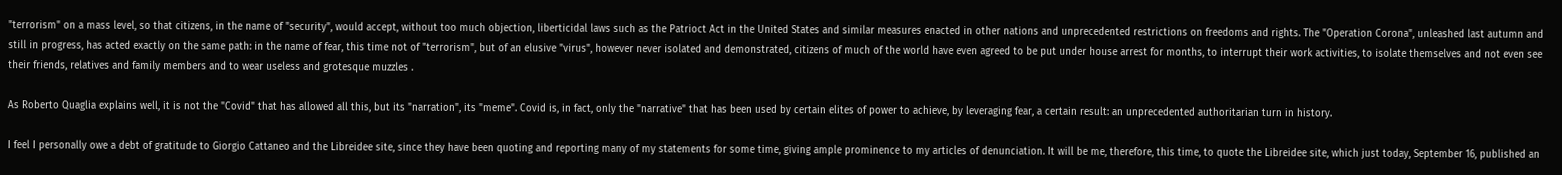"terrorism" on a mass level, so that citizens, in the name of "security", would accept, without too much objection, liberticidal laws such as the Patrioct Act in the United States and similar measures enacted in other nations and unprecedented restrictions on freedoms and rights. The "Operation Corona", unleashed last autumn and still in progress, has acted exactly on the same path: in the name of fear, this time not of "terrorism", but of an elusive "virus", however never isolated and demonstrated, citizens of much of the world have even agreed to be put under house arrest for months, to interrupt their work activities, to isolate themselves and not even see their friends, relatives and family members and to wear useless and grotesque muzzles .

As Roberto Quaglia explains well, it is not the "Covid" that has allowed all this, but its "narration", its "meme". Covid is, in fact, only the "narrative" that has been used by certain elites of power to achieve, by leveraging fear, a certain result: an unprecedented authoritarian turn in history.

I feel I personally owe a debt of gratitude to Giorgio Cattaneo and the Libreidee site, since they have been quoting and reporting many of my statements for some time, giving ample prominence to my articles of denunciation. It will be me, therefore, this time, to quote the Libreidee site, which just today, September 16, published an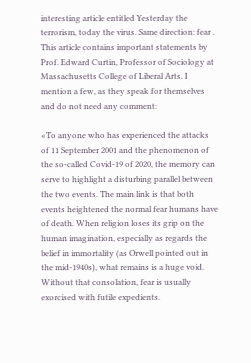interesting article entitled Yesterday the terrorism, today the virus. Same direction: fear . This article contains important statements by Prof. Edward Curtin, Professor of Sociology at Massachusetts College of Liberal Arts. I mention a few, as they speak for themselves and do not need any comment:

«To anyone who has experienced the attacks of 11 September 2001 and the phenomenon of the so-called Covid-19 of 2020, the memory can serve to highlight a disturbing parallel between the two events. The main link is that both events heightened the normal fear humans have of death. When religion loses its grip on the human imagination, especially as regards the belief in immortality (as Orwell pointed out in the mid-1940s), what remains is a huge void. Without that consolation, fear is usually exorcised with futile expedients.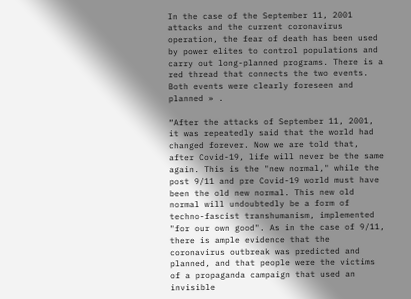In the case of the September 11, 2001 attacks and the current coronavirus operation, the fear of death has been used by power elites to control populations and carry out long-planned programs. There is a red thread that connects the two events. Both events were clearly foreseen and planned » .

“After the attacks of September 11, 2001, it was repeatedly said that the world had changed forever. Now we are told that, after Covid-19, life will never be the same again. This is the "new normal," while the post 9/11 and pre Covid-19 world must have been the old new normal. This new old normal will undoubtedly be a form of techno-fascist transhumanism, implemented "for our own good". As in the case of 9/11, there is ample evidence that the coronavirus outbreak was predicted and planned, and that people were the victims of a propaganda campaign that used an invisible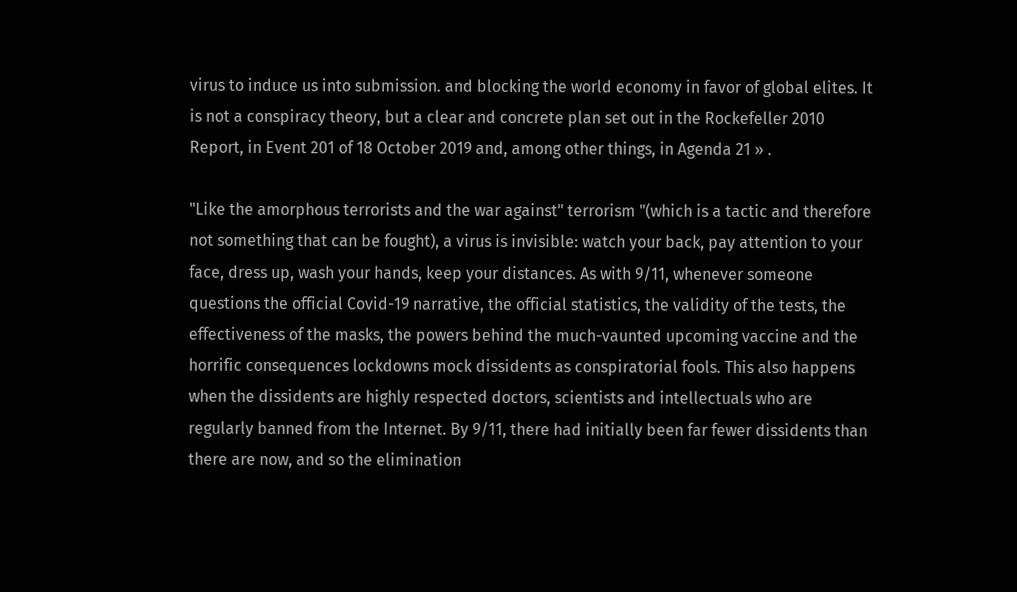virus to induce us into submission. and blocking the world economy in favor of global elites. It is not a conspiracy theory, but a clear and concrete plan set out in the Rockefeller 2010 Report, in Event 201 of 18 October 2019 and, among other things, in Agenda 21 » .

"Like the amorphous terrorists and the war against" terrorism "(which is a tactic and therefore not something that can be fought), a virus is invisible: watch your back, pay attention to your face, dress up, wash your hands, keep your distances. As with 9/11, whenever someone questions the official Covid-19 narrative, the official statistics, the validity of the tests, the effectiveness of the masks, the powers behind the much-vaunted upcoming vaccine and the horrific consequences lockdowns mock dissidents as conspiratorial fools. This also happens when the dissidents are highly respected doctors, scientists and intellectuals who are regularly banned from the Internet. By 9/11, there had initially been far fewer dissidents than there are now, and so the elimination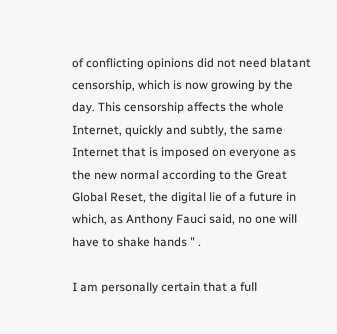of conflicting opinions did not need blatant censorship, which is now growing by the day. This censorship affects the whole Internet, quickly and subtly, the same Internet that is imposed on everyone as the new normal according to the Great Global Reset, the digital lie of a future in which, as Anthony Fauci said, no one will have to shake hands " .

I am personally certain that a full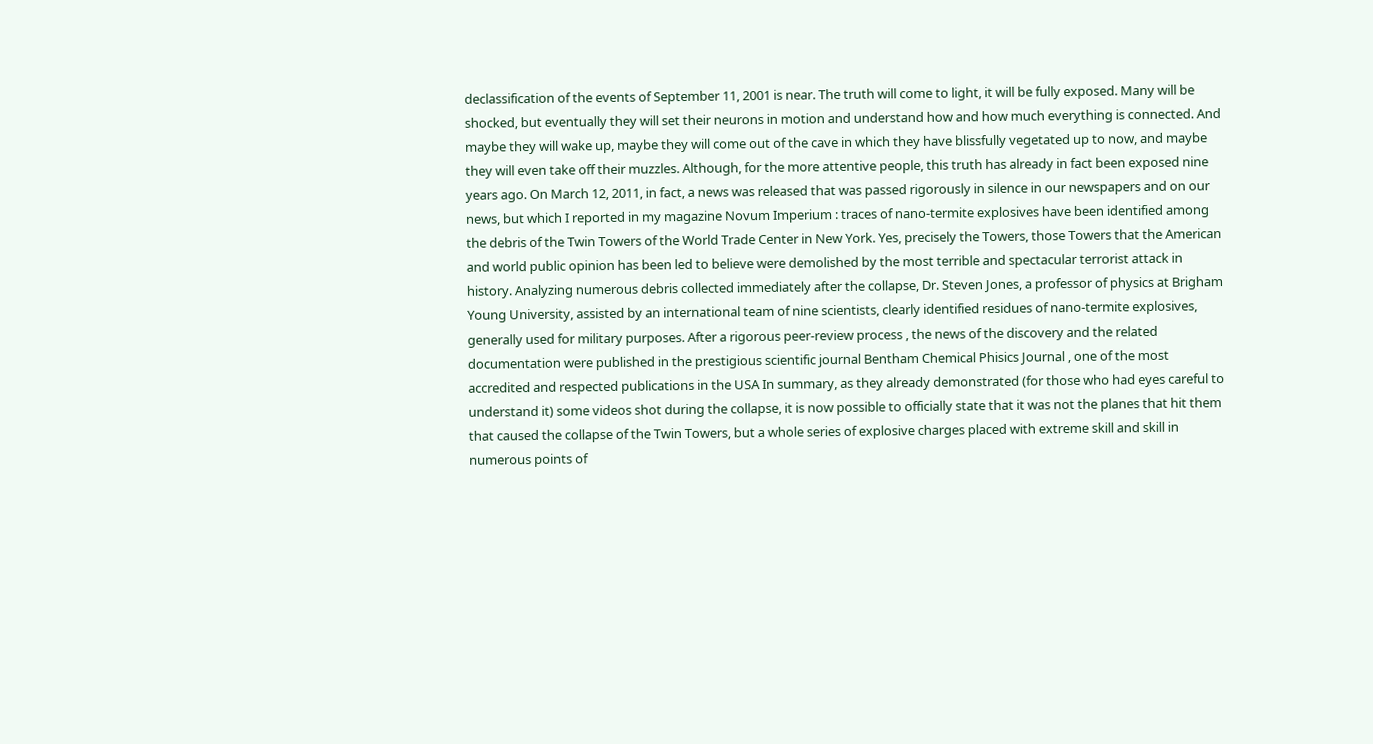declassification of the events of September 11, 2001 is near. The truth will come to light, it will be fully exposed. Many will be shocked, but eventually they will set their neurons in motion and understand how and how much everything is connected. And maybe they will wake up, maybe they will come out of the cave in which they have blissfully vegetated up to now, and maybe they will even take off their muzzles. Although, for the more attentive people, this truth has already in fact been exposed nine years ago. On March 12, 2011, in fact, a news was released that was passed rigorously in silence in our newspapers and on our news, but which I reported in my magazine Novum Imperium : traces of nano-termite explosives have been identified among the debris of the Twin Towers of the World Trade Center in New York. Yes, precisely the Towers, those Towers that the American and world public opinion has been led to believe were demolished by the most terrible and spectacular terrorist attack in history. Analyzing numerous debris collected immediately after the collapse, Dr. Steven Jones, a professor of physics at Brigham Young University, assisted by an international team of nine scientists, clearly identified residues of nano-termite explosives, generally used for military purposes. After a rigorous peer-review process , the news of the discovery and the related documentation were published in the prestigious scientific journal Bentham Chemical Phisics Journal , one of the most accredited and respected publications in the USA In summary, as they already demonstrated (for those who had eyes careful to understand it) some videos shot during the collapse, it is now possible to officially state that it was not the planes that hit them that caused the collapse of the Twin Towers, but a whole series of explosive charges placed with extreme skill and skill in numerous points of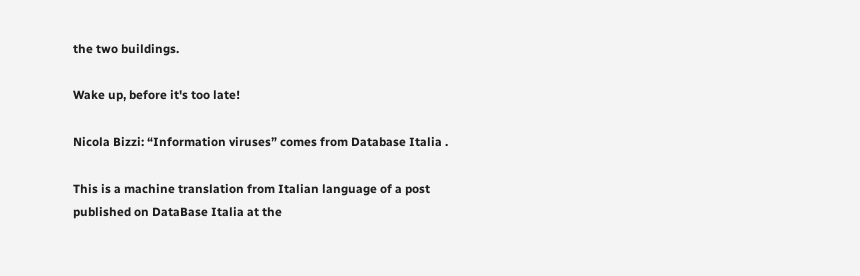the two buildings.

Wake up, before it's too late!

Nicola Bizzi: “Information viruses” comes from Database Italia .

This is a machine translation from Italian language of a post published on DataBase Italia at the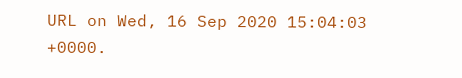URL on Wed, 16 Sep 2020 15:04:03 +0000.